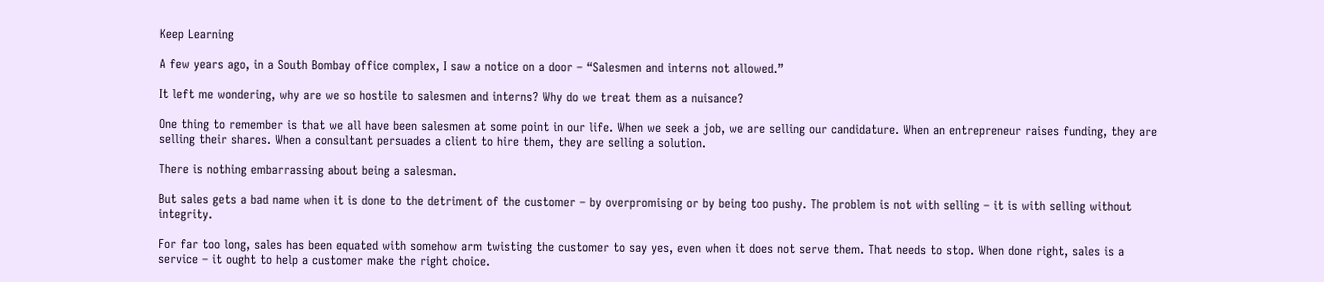Keep Learning

A few years ago, in a South Bombay office complex, I saw a notice on a door – “Salesmen and interns not allowed.”

It left me wondering, why are we so hostile to salesmen and interns? Why do we treat them as a nuisance?

One thing to remember is that we all have been salesmen at some point in our life. When we seek a job, we are selling our candidature. When an entrepreneur raises funding, they are selling their shares. When a consultant persuades a client to hire them, they are selling a solution.

There is nothing embarrassing about being a salesman.

But sales gets a bad name when it is done to the detriment of the customer – by overpromising or by being too pushy. The problem is not with selling – it is with selling without integrity.

For far too long, sales has been equated with somehow arm twisting the customer to say yes, even when it does not serve them. That needs to stop. When done right, sales is a service – it ought to help a customer make the right choice.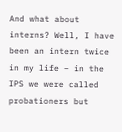And what about interns? Well, I have been an intern twice in my life – in the IPS we were called probationers but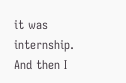it was internship. And then I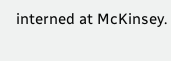interned at McKinsey.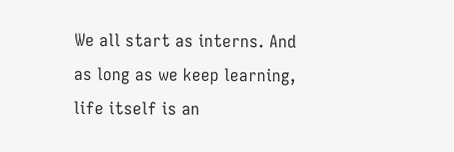We all start as interns. And as long as we keep learning, life itself is an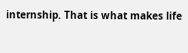internship. That is what makes life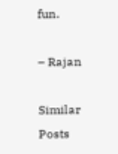fun.

– Rajan

Similar Posts